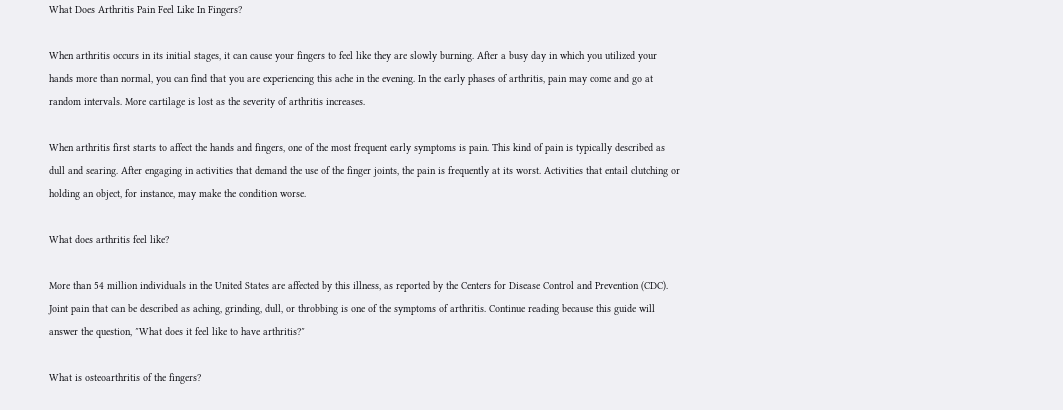What Does Arthritis Pain Feel Like In Fingers?

When arthritis occurs in its initial stages, it can cause your fingers to feel like they are slowly burning. After a busy day in which you utilized your hands more than normal, you can find that you are experiencing this ache in the evening. In the early phases of arthritis, pain may come and go at random intervals. More cartilage is lost as the severity of arthritis increases.

When arthritis first starts to affect the hands and fingers, one of the most frequent early symptoms is pain. This kind of pain is typically described as dull and searing. After engaging in activities that demand the use of the finger joints, the pain is frequently at its worst. Activities that entail clutching or holding an object, for instance, may make the condition worse.

What does arthritis feel like?

More than 54 million individuals in the United States are affected by this illness, as reported by the Centers for Disease Control and Prevention (CDC). Joint pain that can be described as aching, grinding, dull, or throbbing is one of the symptoms of arthritis. Continue reading because this guide will answer the question, ″What does it feel like to have arthritis?″

What is osteoarthritis of the fingers?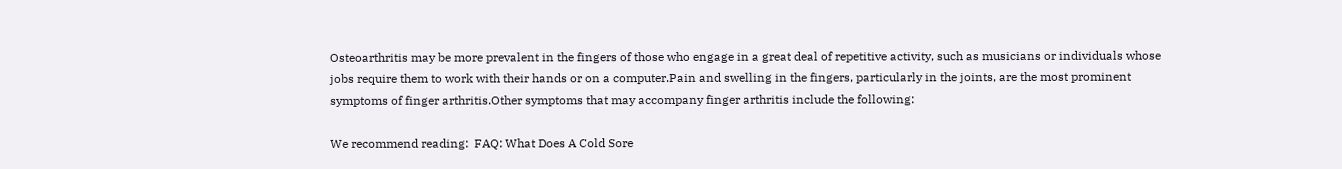Osteoarthritis may be more prevalent in the fingers of those who engage in a great deal of repetitive activity, such as musicians or individuals whose jobs require them to work with their hands or on a computer.Pain and swelling in the fingers, particularly in the joints, are the most prominent symptoms of finger arthritis.Other symptoms that may accompany finger arthritis include the following:

We recommend reading:  FAQ: What Does A Cold Sore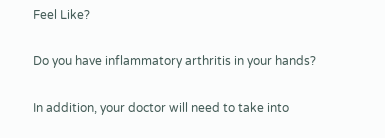Feel Like?

Do you have inflammatory arthritis in your hands?

In addition, your doctor will need to take into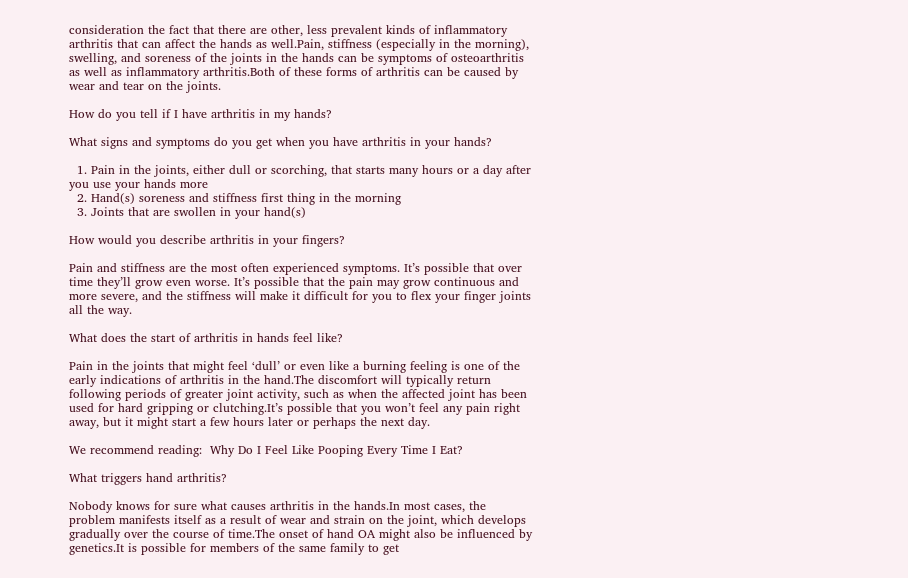consideration the fact that there are other, less prevalent kinds of inflammatory arthritis that can affect the hands as well.Pain, stiffness (especially in the morning), swelling, and soreness of the joints in the hands can be symptoms of osteoarthritis as well as inflammatory arthritis.Both of these forms of arthritis can be caused by wear and tear on the joints.

How do you tell if I have arthritis in my hands?

What signs and symptoms do you get when you have arthritis in your hands?

  1. Pain in the joints, either dull or scorching, that starts many hours or a day after you use your hands more
  2. Hand(s) soreness and stiffness first thing in the morning
  3. Joints that are swollen in your hand(s)

How would you describe arthritis in your fingers?

Pain and stiffness are the most often experienced symptoms. It’s possible that over time they’ll grow even worse. It’s possible that the pain may grow continuous and more severe, and the stiffness will make it difficult for you to flex your finger joints all the way.

What does the start of arthritis in hands feel like?

Pain in the joints that might feel ‘dull’ or even like a burning feeling is one of the early indications of arthritis in the hand.The discomfort will typically return following periods of greater joint activity, such as when the affected joint has been used for hard gripping or clutching.It’s possible that you won’t feel any pain right away, but it might start a few hours later or perhaps the next day.

We recommend reading:  Why Do I Feel Like Pooping Every Time I Eat?

What triggers hand arthritis?

Nobody knows for sure what causes arthritis in the hands.In most cases, the problem manifests itself as a result of wear and strain on the joint, which develops gradually over the course of time.The onset of hand OA might also be influenced by genetics.It is possible for members of the same family to get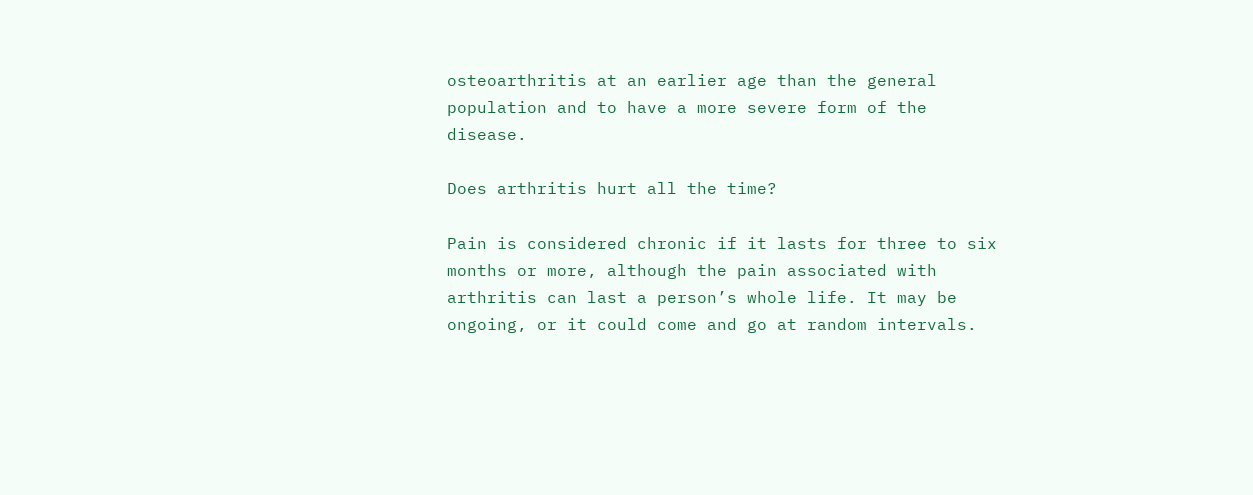osteoarthritis at an earlier age than the general population and to have a more severe form of the disease.

Does arthritis hurt all the time?

Pain is considered chronic if it lasts for three to six months or more, although the pain associated with arthritis can last a person’s whole life. It may be ongoing, or it could come and go at random intervals.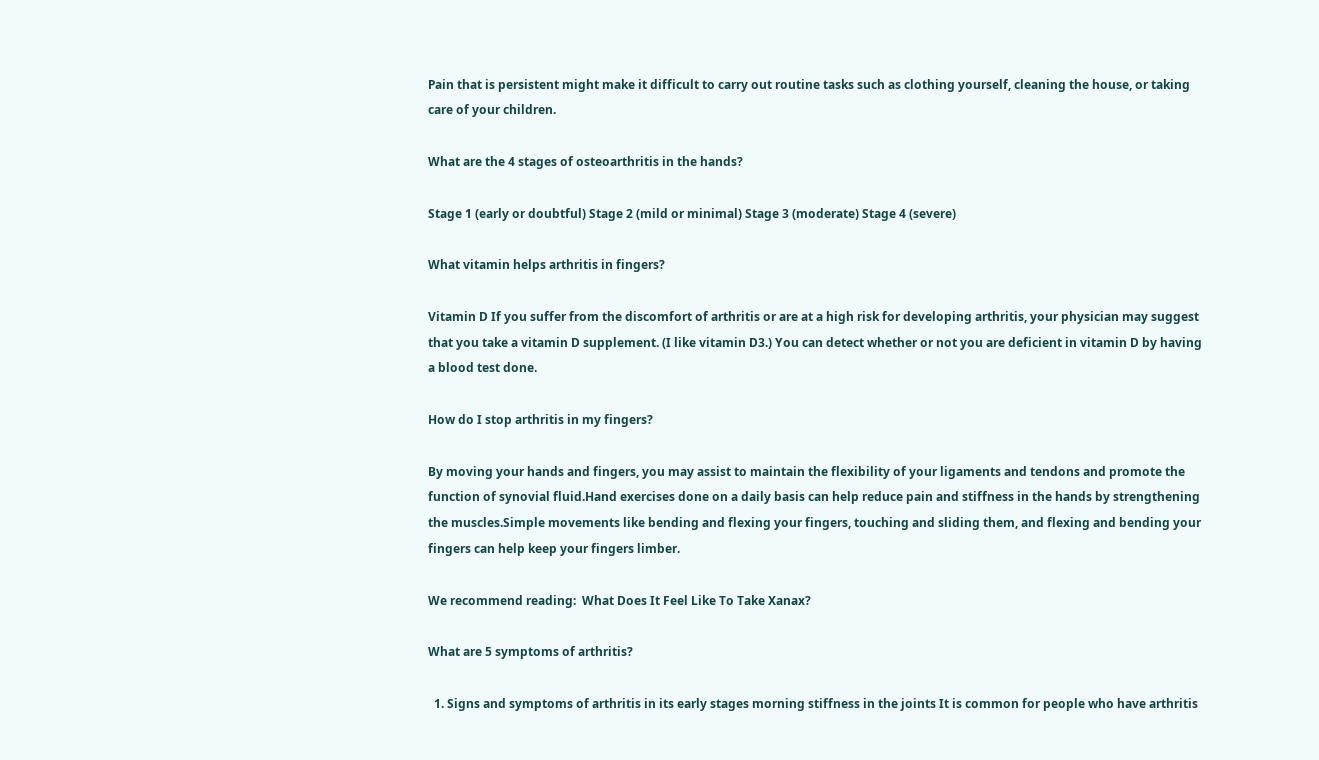Pain that is persistent might make it difficult to carry out routine tasks such as clothing yourself, cleaning the house, or taking care of your children.

What are the 4 stages of osteoarthritis in the hands?

Stage 1 (early or doubtful) Stage 2 (mild or minimal) Stage 3 (moderate) Stage 4 (severe)

What vitamin helps arthritis in fingers?

Vitamin D If you suffer from the discomfort of arthritis or are at a high risk for developing arthritis, your physician may suggest that you take a vitamin D supplement. (I like vitamin D3.) You can detect whether or not you are deficient in vitamin D by having a blood test done.

How do I stop arthritis in my fingers?

By moving your hands and fingers, you may assist to maintain the flexibility of your ligaments and tendons and promote the function of synovial fluid.Hand exercises done on a daily basis can help reduce pain and stiffness in the hands by strengthening the muscles.Simple movements like bending and flexing your fingers, touching and sliding them, and flexing and bending your fingers can help keep your fingers limber.

We recommend reading:  What Does It Feel Like To Take Xanax?

What are 5 symptoms of arthritis?

  1. Signs and symptoms of arthritis in its early stages morning stiffness in the joints It is common for people who have arthritis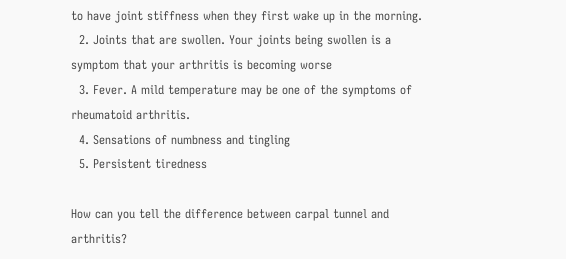to have joint stiffness when they first wake up in the morning.
  2. Joints that are swollen. Your joints being swollen is a symptom that your arthritis is becoming worse
  3. Fever. A mild temperature may be one of the symptoms of rheumatoid arthritis.
  4. Sensations of numbness and tingling
  5. Persistent tiredness

How can you tell the difference between carpal tunnel and arthritis?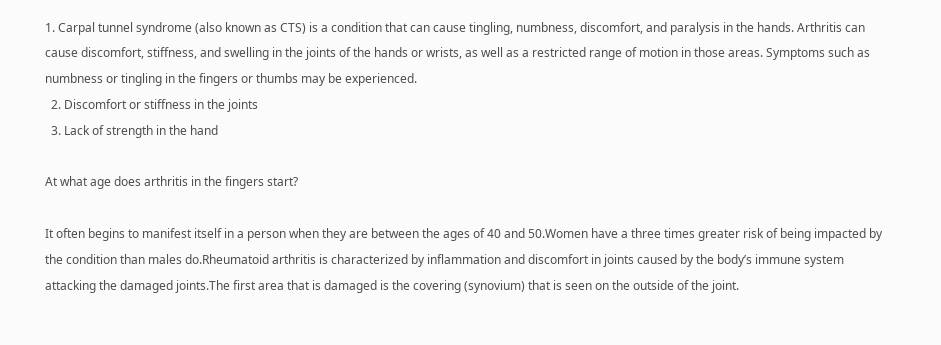1. Carpal tunnel syndrome (also known as CTS) is a condition that can cause tingling, numbness, discomfort, and paralysis in the hands. Arthritis can cause discomfort, stiffness, and swelling in the joints of the hands or wrists, as well as a restricted range of motion in those areas. Symptoms such as numbness or tingling in the fingers or thumbs may be experienced.
  2. Discomfort or stiffness in the joints
  3. Lack of strength in the hand

At what age does arthritis in the fingers start?

It often begins to manifest itself in a person when they are between the ages of 40 and 50.Women have a three times greater risk of being impacted by the condition than males do.Rheumatoid arthritis is characterized by inflammation and discomfort in joints caused by the body’s immune system attacking the damaged joints.The first area that is damaged is the covering (synovium) that is seen on the outside of the joint.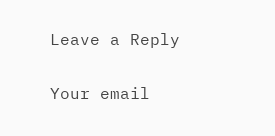Leave a Reply

Your email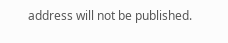address will not be published.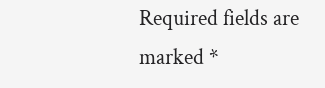Required fields are marked *